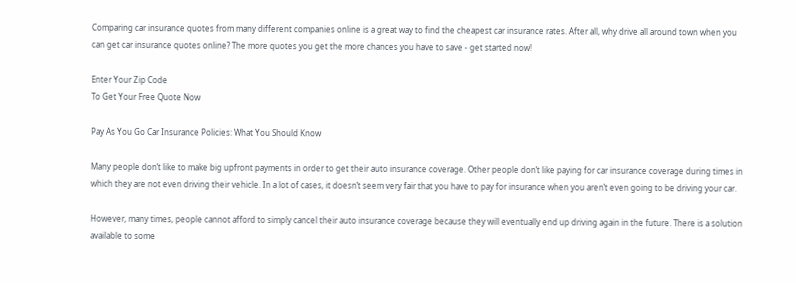Comparing car insurance quotes from many different companies online is a great way to find the cheapest car insurance rates. After all, why drive all around town when you can get car insurance quotes online? The more quotes you get the more chances you have to save - get started now!

Enter Your Zip Code
To Get Your Free Quote Now

Pay As You Go Car Insurance Policies: What You Should Know

Many people don’t like to make big upfront payments in order to get their auto insurance coverage. Other people don’t like paying for car insurance coverage during times in which they are not even driving their vehicle. In a lot of cases, it doesn’t seem very fair that you have to pay for insurance when you aren’t even going to be driving your car.

However, many times, people cannot afford to simply cancel their auto insurance coverage because they will eventually end up driving again in the future. There is a solution available to some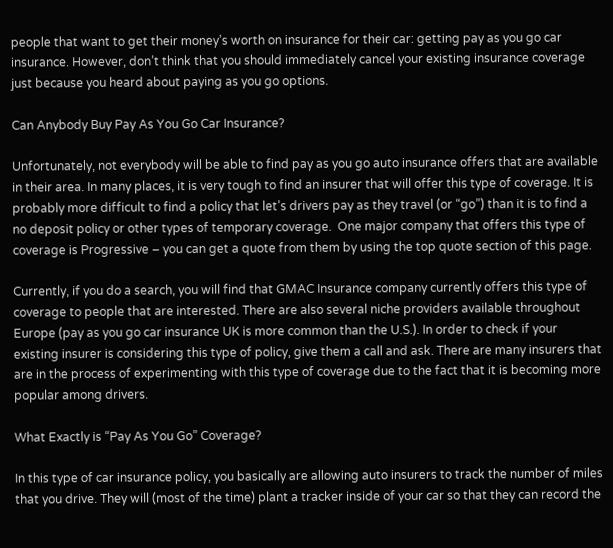people that want to get their money’s worth on insurance for their car: getting pay as you go car insurance. However, don’t think that you should immediately cancel your existing insurance coverage just because you heard about paying as you go options.

Can Anybody Buy Pay As You Go Car Insurance?

Unfortunately, not everybody will be able to find pay as you go auto insurance offers that are available in their area. In many places, it is very tough to find an insurer that will offer this type of coverage. It is probably more difficult to find a policy that let’s drivers pay as they travel (or “go”) than it is to find a no deposit policy or other types of temporary coverage.  One major company that offers this type of coverage is Progressive – you can get a quote from them by using the top quote section of this page.

Currently, if you do a search, you will find that GMAC Insurance company currently offers this type of coverage to people that are interested. There are also several niche providers available throughout Europe (pay as you go car insurance UK is more common than the U.S.). In order to check if your existing insurer is considering this type of policy, give them a call and ask. There are many insurers that are in the process of experimenting with this type of coverage due to the fact that it is becoming more popular among drivers.

What Exactly is “Pay As You Go” Coverage?

In this type of car insurance policy, you basically are allowing auto insurers to track the number of miles that you drive. They will (most of the time) plant a tracker inside of your car so that they can record the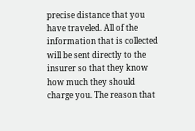precise distance that you have traveled. All of the information that is collected will be sent directly to the insurer so that they know how much they should charge you. The reason that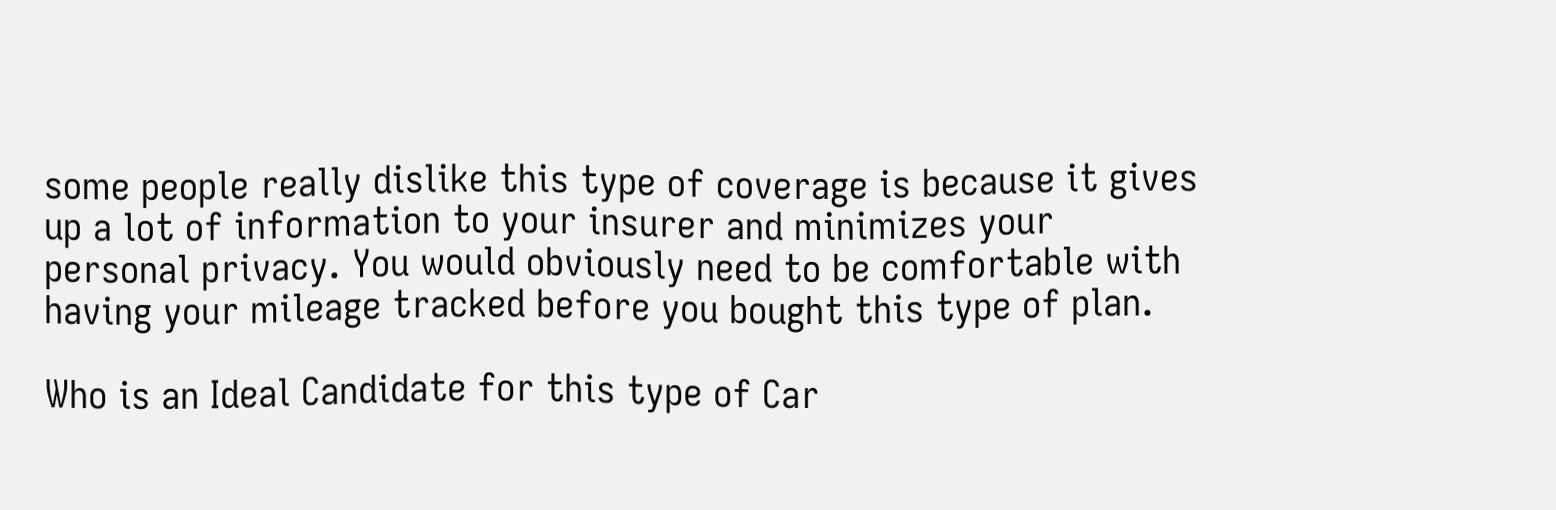some people really dislike this type of coverage is because it gives up a lot of information to your insurer and minimizes your personal privacy. You would obviously need to be comfortable with having your mileage tracked before you bought this type of plan.

Who is an Ideal Candidate for this type of Car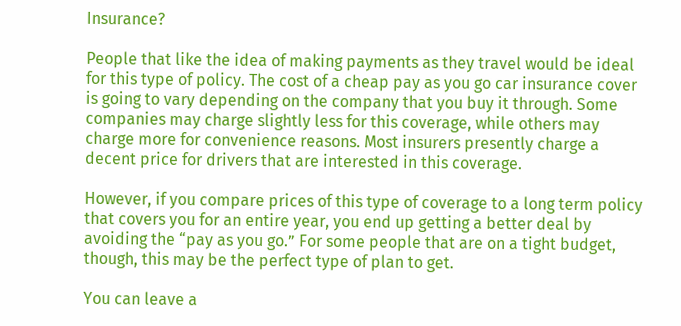Insurance?

People that like the idea of making payments as they travel would be ideal for this type of policy. The cost of a cheap pay as you go car insurance cover is going to vary depending on the company that you buy it through. Some companies may charge slightly less for this coverage, while others may charge more for convenience reasons. Most insurers presently charge a decent price for drivers that are interested in this coverage.

However, if you compare prices of this type of coverage to a long term policy that covers you for an entire year, you end up getting a better deal by avoiding the “pay as you go.” For some people that are on a tight budget, though, this may be the perfect type of plan to get.

You can leave a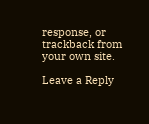response, or trackback from your own site.

Leave a Reply